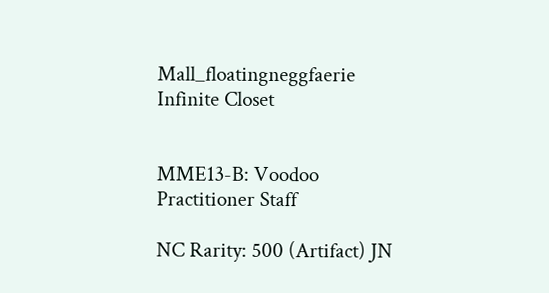Mall_floatingneggfaerie Infinite Closet


MME13-B: Voodoo Practitioner Staff

NC Rarity: 500 (Artifact) JN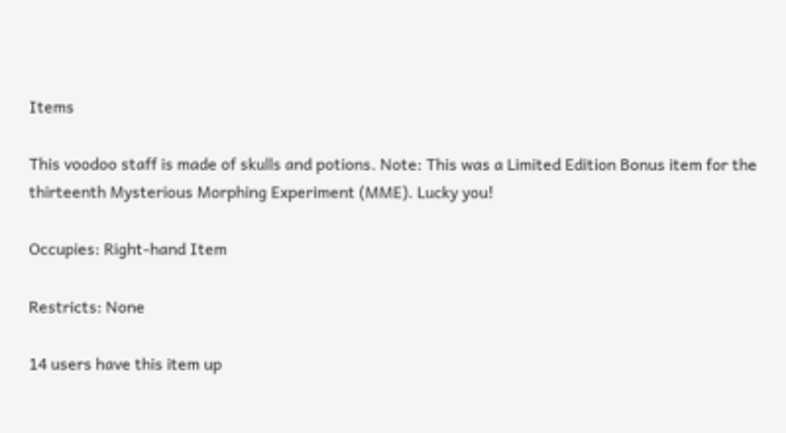Items

This voodoo staff is made of skulls and potions. Note: This was a Limited Edition Bonus item for the thirteenth Mysterious Morphing Experiment (MME). Lucky you!

Occupies: Right-hand Item

Restricts: None

14 users have this item up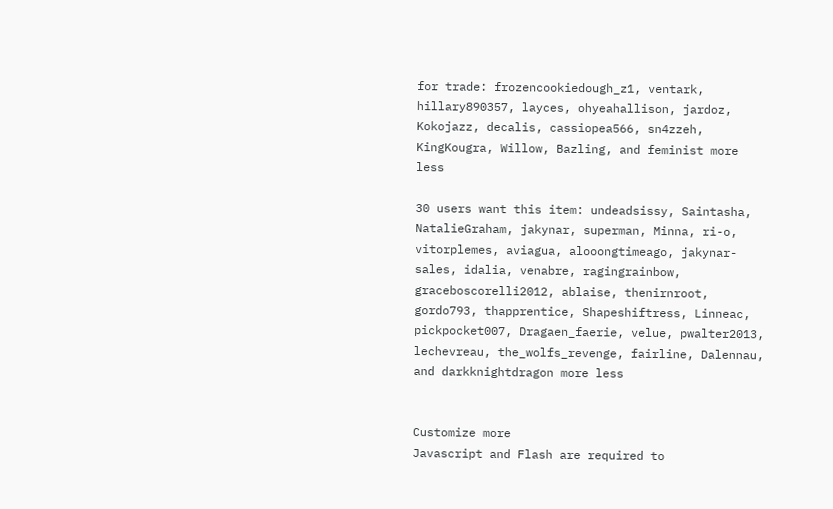for trade: frozencookiedough_z1, ventark, hillary890357, layces, ohyeahallison, jardoz, Kokojazz, decalis, cassiopea566, sn4zzeh, KingKougra, Willow, Bazling, and feminist more less

30 users want this item: undeadsissy, Saintasha, NatalieGraham, jakynar, superman, Minna, ri-o, vitorplemes, aviagua, alooongtimeago, jakynar-sales, idalia, venabre, ragingrainbow, graceboscorelli2012, ablaise, thenirnroot, gordo793, thapprentice, Shapeshiftress, Linneac, pickpocket007, Dragaen_faerie, velue, pwalter2013, lechevreau, the_wolfs_revenge, fairline, Dalennau, and darkknightdragon more less


Customize more
Javascript and Flash are required to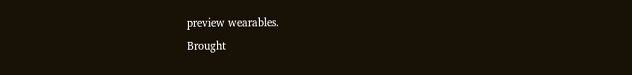preview wearables.
Brought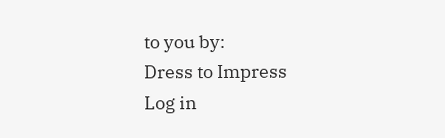to you by:
Dress to Impress
Log in